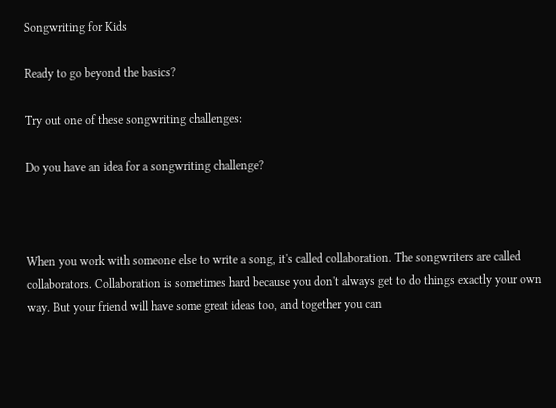Songwriting for Kids

Ready to go beyond the basics?

Try out one of these songwriting challenges:

Do you have an idea for a songwriting challenge?



When you work with someone else to write a song, it's called collaboration. The songwriters are called collaborators. Collaboration is sometimes hard because you don't always get to do things exactly your own way. But your friend will have some great ideas too, and together you can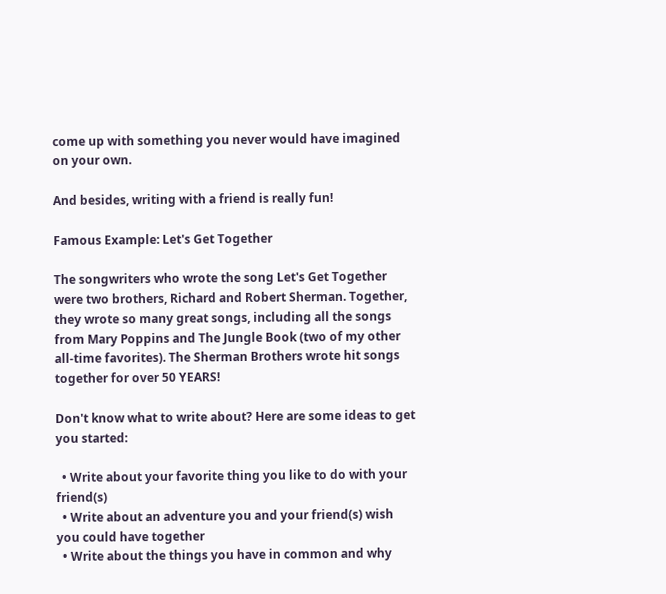come up with something you never would have imagined on your own.

And besides, writing with a friend is really fun!

Famous Example: Let's Get Together

The songwriters who wrote the song Let's Get Together were two brothers, Richard and Robert Sherman. Together, they wrote so many great songs, including all the songs from Mary Poppins and The Jungle Book (two of my other all-time favorites). The Sherman Brothers wrote hit songs together for over 50 YEARS!

Don't know what to write about? Here are some ideas to get you started:

  • Write about your favorite thing you like to do with your friend(s)
  • Write about an adventure you and your friend(s) wish you could have together
  • Write about the things you have in common and why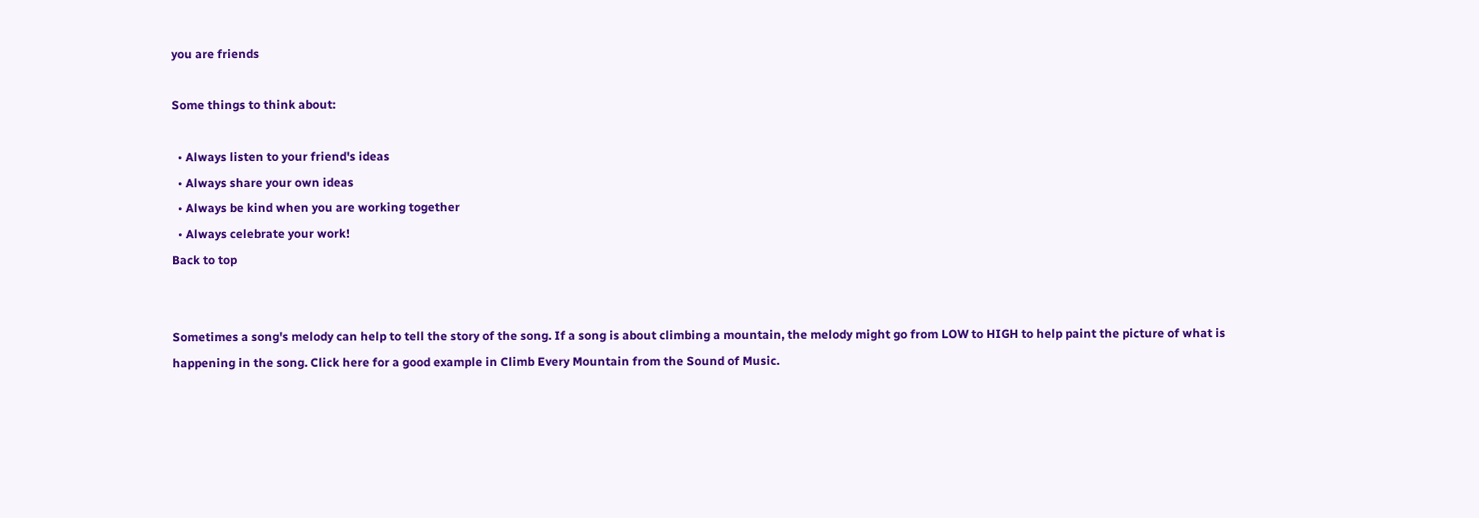you are friends

Some things to think about:

  • Always listen to your friend's ideas
  • Always share your own ideas
  • Always be kind when you are working together
  • Always celebrate your work!
Back to top


Sometimes a song's melody can help to tell the story of the song. If a song is about climbing a mountain, the melody might go from LOW to HIGH to help paint the picture of what is happening in the song. Click here for a good example in Climb Every Mountain from the Sound of Music.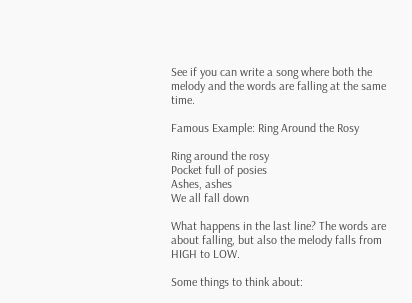See if you can write a song where both the melody and the words are falling at the same time.

Famous Example: Ring Around the Rosy

Ring around the rosy
Pocket full of posies
Ashes, ashes
We all fall down

What happens in the last line? The words are about falling, but also the melody falls from HIGH to LOW.

Some things to think about: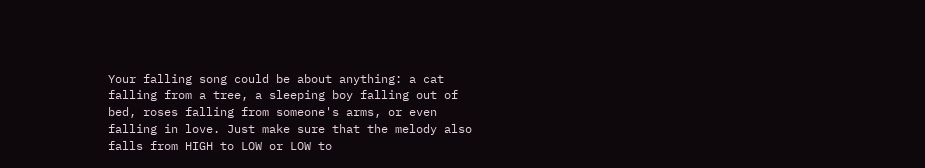Your falling song could be about anything: a cat falling from a tree, a sleeping boy falling out of bed, roses falling from someone's arms, or even falling in love. Just make sure that the melody also falls from HIGH to LOW or LOW to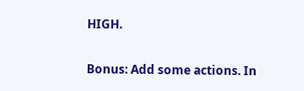HIGH.

Bonus: Add some actions. In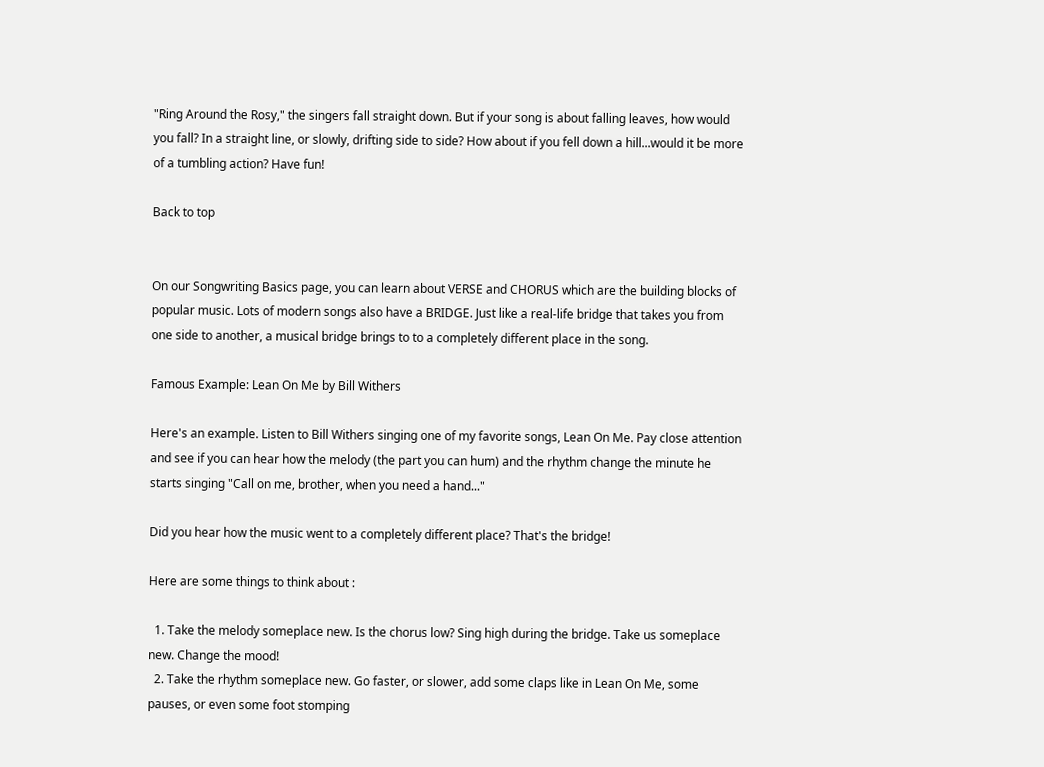"Ring Around the Rosy," the singers fall straight down. But if your song is about falling leaves, how would you fall? In a straight line, or slowly, drifting side to side? How about if you fell down a hill...would it be more of a tumbling action? Have fun!

Back to top


On our Songwriting Basics page, you can learn about VERSE and CHORUS which are the building blocks of popular music. Lots of modern songs also have a BRIDGE. Just like a real-life bridge that takes you from one side to another, a musical bridge brings to to a completely different place in the song.

Famous Example: Lean On Me by Bill Withers

Here's an example. Listen to Bill Withers singing one of my favorite songs, Lean On Me. Pay close attention and see if you can hear how the melody (the part you can hum) and the rhythm change the minute he starts singing "Call on me, brother, when you need a hand..."

Did you hear how the music went to a completely different place? That's the bridge!

Here are some things to think about :

  1. Take the melody someplace new. Is the chorus low? Sing high during the bridge. Take us someplace new. Change the mood!
  2. Take the rhythm someplace new. Go faster, or slower, add some claps like in Lean On Me, some pauses, or even some foot stomping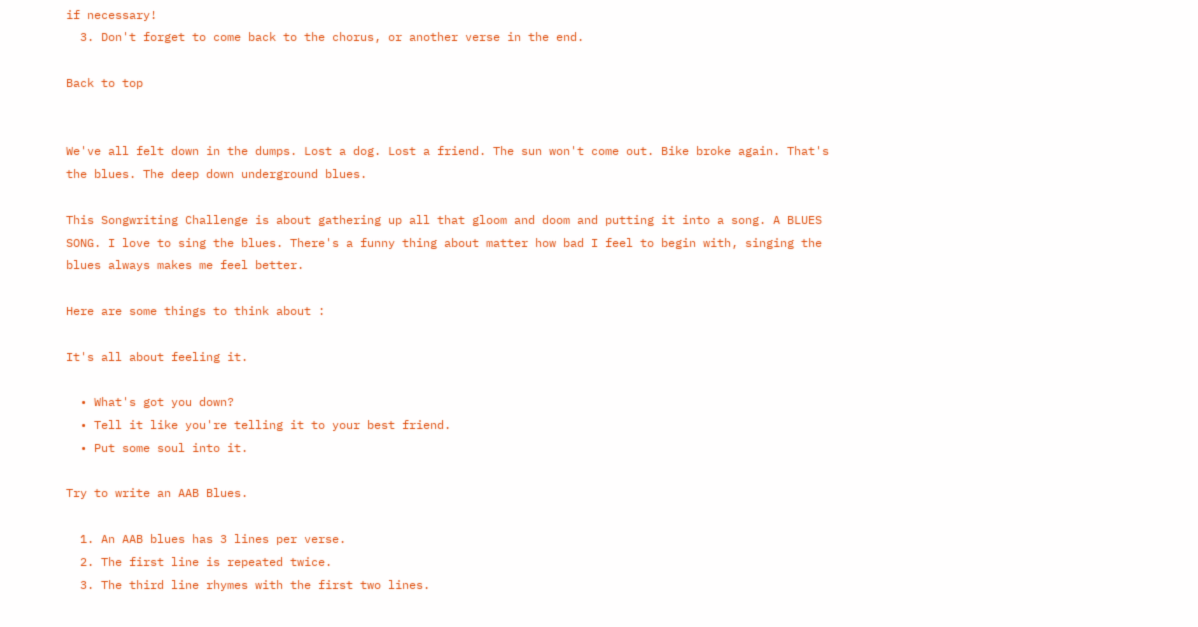if necessary!
  3. Don't forget to come back to the chorus, or another verse in the end.

Back to top


We've all felt down in the dumps. Lost a dog. Lost a friend. The sun won't come out. Bike broke again. That's the blues. The deep down underground blues.

This Songwriting Challenge is about gathering up all that gloom and doom and putting it into a song. A BLUES SONG. I love to sing the blues. There's a funny thing about matter how bad I feel to begin with, singing the blues always makes me feel better.

Here are some things to think about :

It's all about feeling it.

  • What's got you down?
  • Tell it like you're telling it to your best friend.
  • Put some soul into it.

Try to write an AAB Blues.

  1. An AAB blues has 3 lines per verse.
  2. The first line is repeated twice.
  3. The third line rhymes with the first two lines.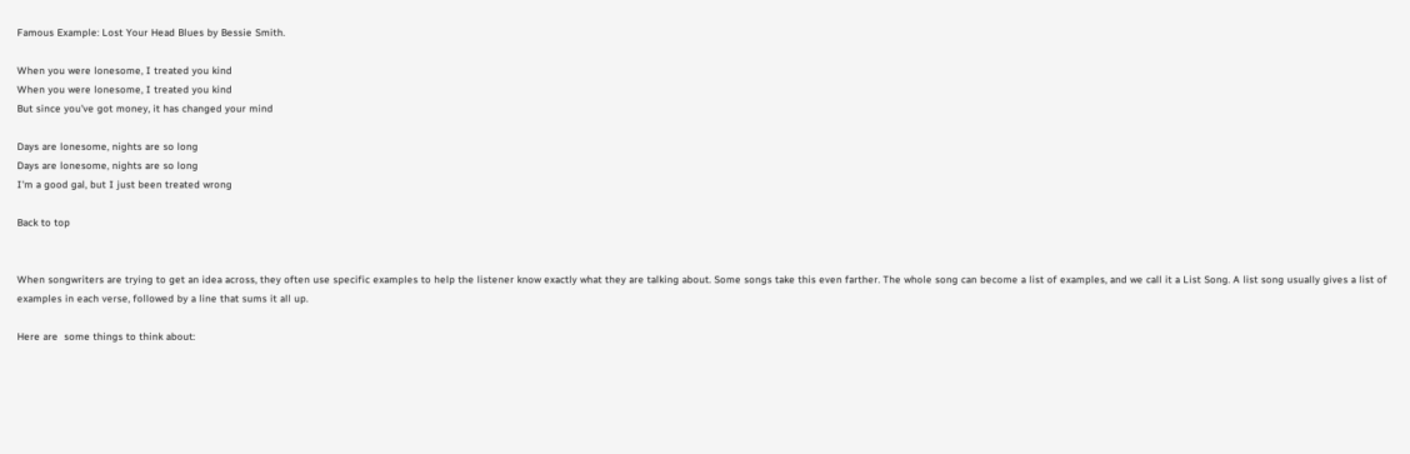Famous Example: Lost Your Head Blues by Bessie Smith.

When you were lonesome, I treated you kind
When you were lonesome, I treated you kind
But since you've got money, it has changed your mind

Days are lonesome, nights are so long
Days are lonesome, nights are so long
I'm a good gal, but I just been treated wrong

Back to top


When songwriters are trying to get an idea across, they often use specific examples to help the listener know exactly what they are talking about. Some songs take this even farther. The whole song can become a list of examples, and we call it a List Song. A list song usually gives a list of examples in each verse, followed by a line that sums it all up.

Here are  some things to think about: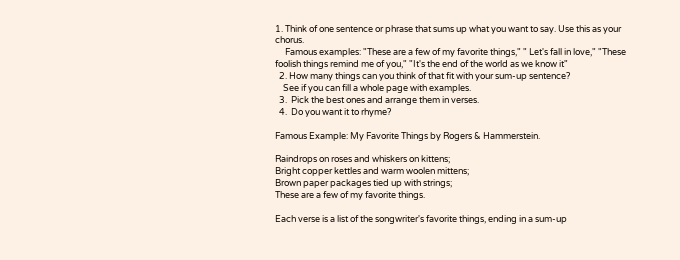1. Think of one sentence or phrase that sums up what you want to say. Use this as your chorus.
     Famous examples: "These are a few of my favorite things," " Let's fall in love," "These foolish things remind me of you," "It's the end of the world as we know it"
  2. How many things can you think of that fit with your sum-up sentence?
    See if you can fill a whole page with examples.
  3.  Pick the best ones and arrange them in verses.
  4.  Do you want it to rhyme?

Famous Example: My Favorite Things by Rogers & Hammerstein.

Raindrops on roses and whiskers on kittens;
Bright copper kettles and warm woolen mittens;
Brown paper packages tied up with strings;
These are a few of my favorite things.

Each verse is a list of the songwriter's favorite things, ending in a sum-up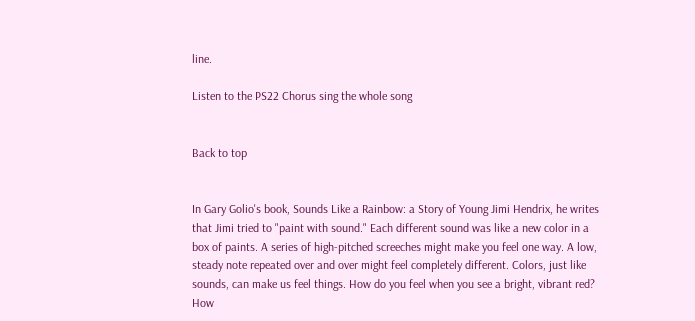line.

Listen to the PS22 Chorus sing the whole song


Back to top


In Gary Golio's book, Sounds Like a Rainbow: a Story of Young Jimi Hendrix, he writes that Jimi tried to "paint with sound." Each different sound was like a new color in a box of paints. A series of high-pitched screeches might make you feel one way. A low, steady note repeated over and over might feel completely different. Colors, just like sounds, can make us feel things. How do you feel when you see a bright, vibrant red? How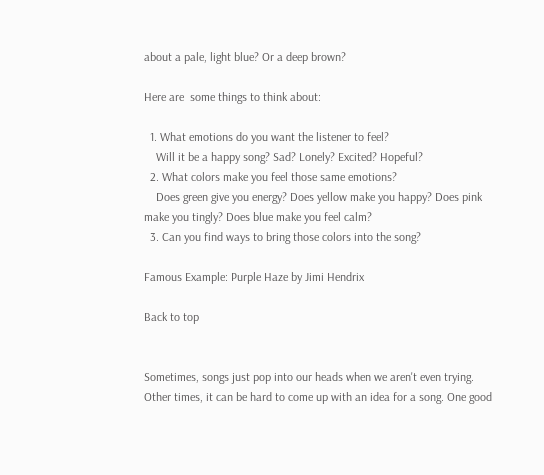about a pale, light blue? Or a deep brown?

Here are  some things to think about:

  1. What emotions do you want the listener to feel?
    Will it be a happy song? Sad? Lonely? Excited? Hopeful?
  2. What colors make you feel those same emotions?
    Does green give you energy? Does yellow make you happy? Does pink make you tingly? Does blue make you feel calm?
  3. Can you find ways to bring those colors into the song?

Famous Example: Purple Haze by Jimi Hendrix

Back to top


Sometimes, songs just pop into our heads when we aren't even trying. Other times, it can be hard to come up with an idea for a song. One good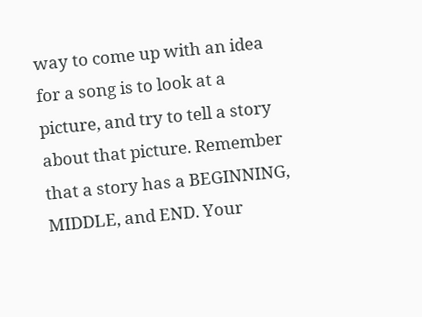way to come up with an idea for a song is to look at a picture, and try to tell a story about that picture. Remember that a story has a BEGINNING, MIDDLE, and END. Your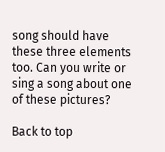song should have these three elements too. Can you write or sing a song about one of these pictures?

Back to top